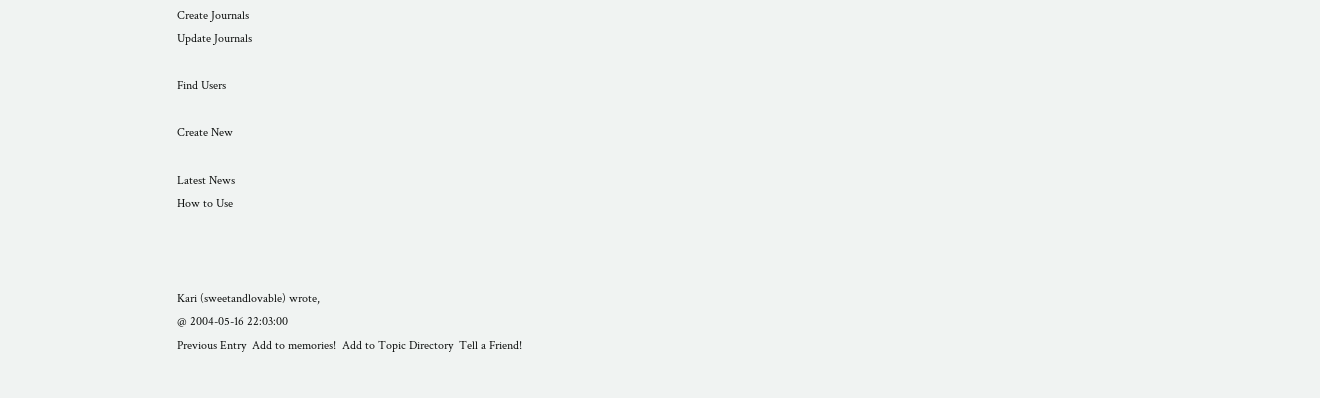Create Journals
Update Journals

Find Users

Create New

Latest News
How to Use



Kari (sweetandlovable) wrote,
@ 2004-05-16 22:03:00
Previous Entry  Add to memories!  Add to Topic Directory  Tell a Friend!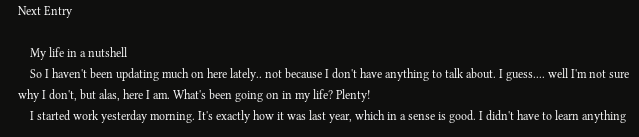Next Entry

    My life in a nutshell
    So I haven't been updating much on here lately.. not because I don't have anything to talk about. I guess.... well I'm not sure why I don't, but alas, here I am. What's been going on in my life? Plenty!
    I started work yesterday morning. It's exactly how it was last year, which in a sense is good. I didn't have to learn anything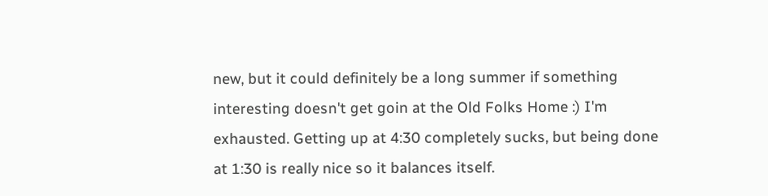new, but it could definitely be a long summer if something interesting doesn't get goin at the Old Folks Home :) I'm exhausted. Getting up at 4:30 completely sucks, but being done at 1:30 is really nice so it balances itself.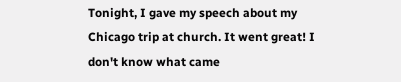Tonight, I gave my speech about my Chicago trip at church. It went great! I don't know what came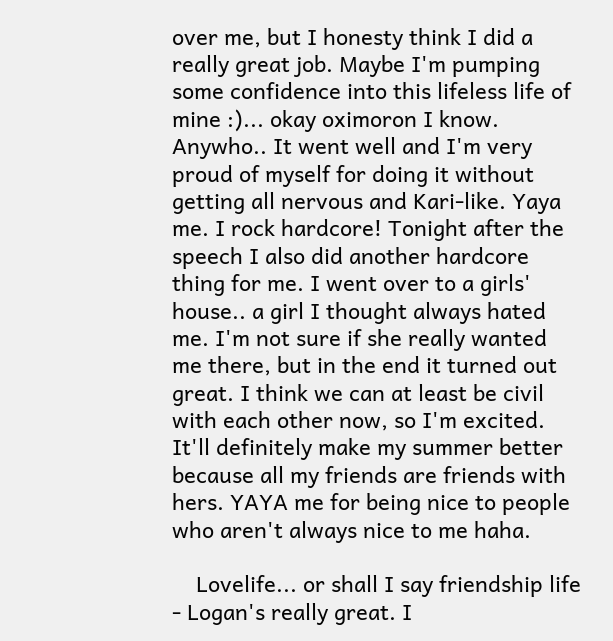over me, but I honesty think I did a really great job. Maybe I'm pumping some confidence into this lifeless life of mine :)... okay oximoron I know. Anywho.. It went well and I'm very proud of myself for doing it without getting all nervous and Kari-like. Yaya me. I rock hardcore! Tonight after the speech I also did another hardcore thing for me. I went over to a girls' house.. a girl I thought always hated me. I'm not sure if she really wanted me there, but in the end it turned out great. I think we can at least be civil with each other now, so I'm excited. It'll definitely make my summer better because all my friends are friends with hers. YAYA me for being nice to people who aren't always nice to me haha.

    Lovelife... or shall I say friendship life - Logan's really great. I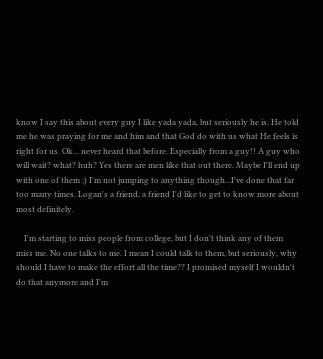know I say this about every guy I like yada yada, but seriously he is. He told me he was praying for me and him and that God do with us what He feels is right for us. Ok... never heard that before. Especially from a guy!! A guy who will wait? what? huh? Yes there are men like that out there. Maybe I'll end up with one of them ;) I'm not jumping to anything though...I've done that far too many times. Logan's a friend, a friend I'd like to get to know more about most definitely.

    I'm starting to miss people from college, but I don't think any of them miss me. No one talks to me. I mean I could talk to them, but seriously, why should I have to make the effort all the time?? I promised myself I wouldn't do that anymore and I'm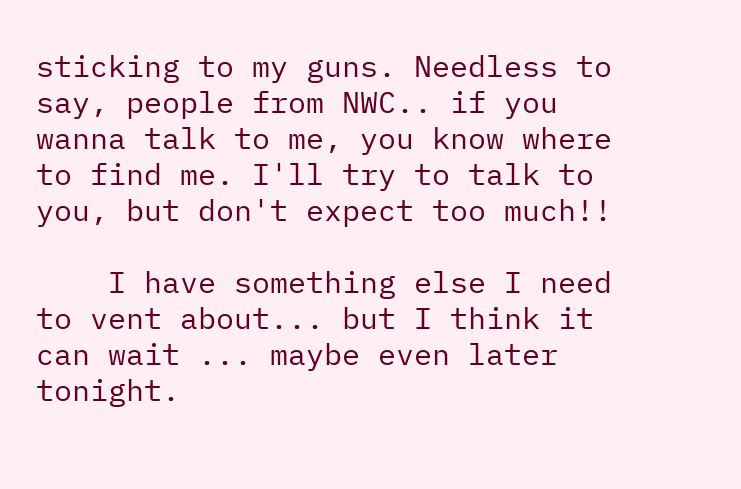sticking to my guns. Needless to say, people from NWC.. if you wanna talk to me, you know where to find me. I'll try to talk to you, but don't expect too much!!

    I have something else I need to vent about... but I think it can wait ... maybe even later tonight.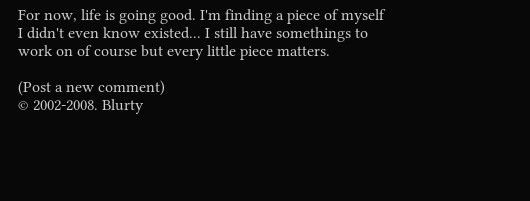For now, life is going good. I'm finding a piece of myself I didn't even know existed... I still have somethings to work on of course but every little piece matters.

(Post a new comment)
© 2002-2008. Blurty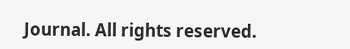Journal. All rights reserved.